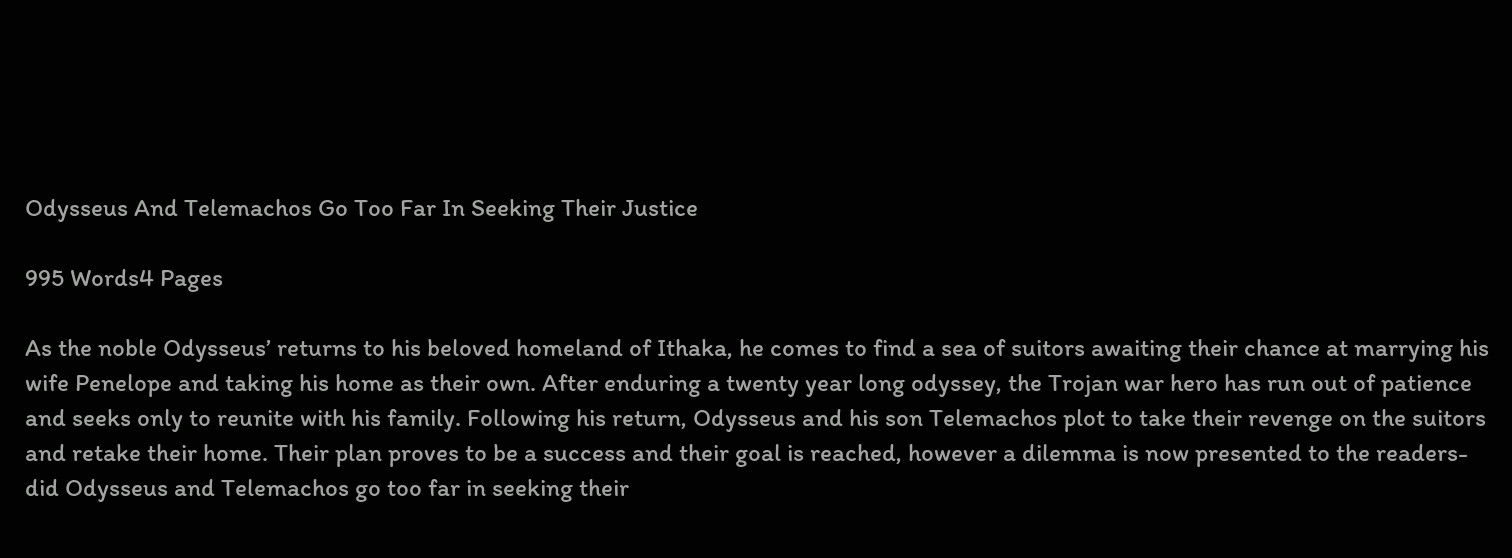Odysseus And Telemachos Go Too Far In Seeking Their Justice

995 Words4 Pages

As the noble Odysseus’ returns to his beloved homeland of Ithaka, he comes to find a sea of suitors awaiting their chance at marrying his wife Penelope and taking his home as their own. After enduring a twenty year long odyssey, the Trojan war hero has run out of patience and seeks only to reunite with his family. Following his return, Odysseus and his son Telemachos plot to take their revenge on the suitors and retake their home. Their plan proves to be a success and their goal is reached, however a dilemma is now presented to the readers- did Odysseus and Telemachos go too far in seeking their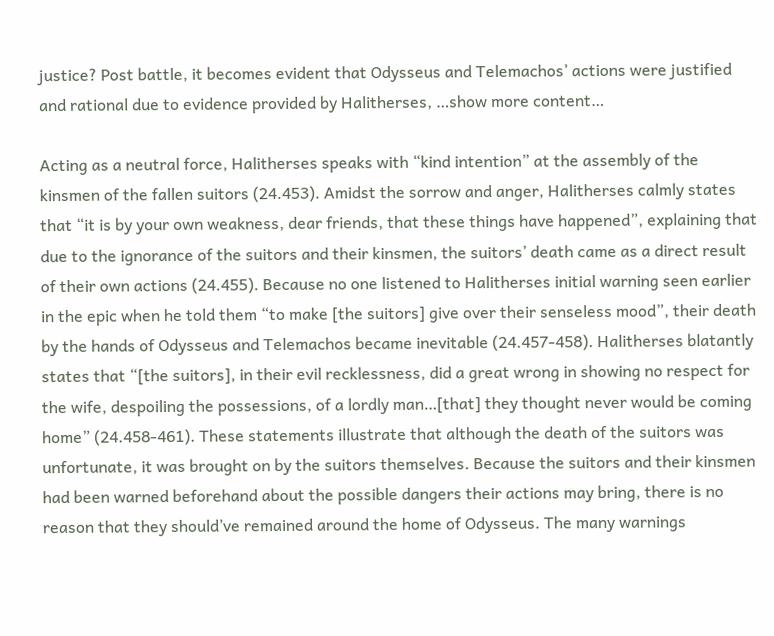justice? Post battle, it becomes evident that Odysseus and Telemachos’ actions were justified and rational due to evidence provided by Halitherses, …show more content…

Acting as a neutral force, Halitherses speaks with “kind intention” at the assembly of the kinsmen of the fallen suitors (24.453). Amidst the sorrow and anger, Halitherses calmly states that “it is by your own weakness, dear friends, that these things have happened”, explaining that due to the ignorance of the suitors and their kinsmen, the suitors’ death came as a direct result of their own actions (24.455). Because no one listened to Halitherses initial warning seen earlier in the epic when he told them “to make [the suitors] give over their senseless mood”, their death by the hands of Odysseus and Telemachos became inevitable (24.457-458). Halitherses blatantly states that “[the suitors], in their evil recklessness, did a great wrong in showing no respect for the wife, despoiling the possessions, of a lordly man…[that] they thought never would be coming home” (24.458-461). These statements illustrate that although the death of the suitors was unfortunate, it was brought on by the suitors themselves. Because the suitors and their kinsmen had been warned beforehand about the possible dangers their actions may bring, there is no reason that they should’ve remained around the home of Odysseus. The many warnings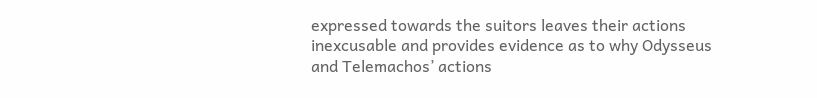expressed towards the suitors leaves their actions inexcusable and provides evidence as to why Odysseus and Telemachos’ actions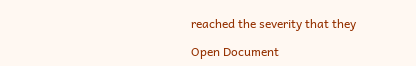reached the severity that they

Open Document